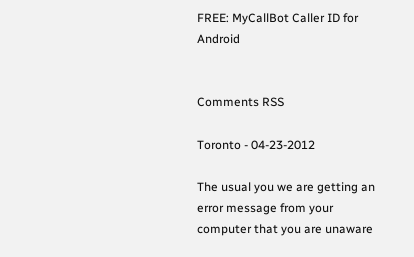FREE: MyCallBot Caller ID for Android


Comments RSS

Toronto - 04-23-2012

The usual you we are getting an error message from your computer that you are unaware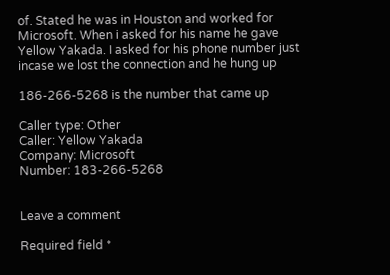of. Stated he was in Houston and worked for Microsoft. When i asked for his name he gave Yellow Yakada. I asked for his phone number just incase we lost the connection and he hung up

186-266-5268 is the number that came up

Caller type: Other
Caller: Yellow Yakada
Company: Microsoft
Number: 183-266-5268


Leave a comment

Required field *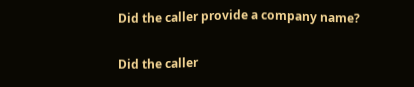Did the caller provide a company name?

Did the caller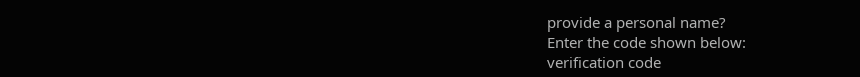provide a personal name?
Enter the code shown below:
verification code